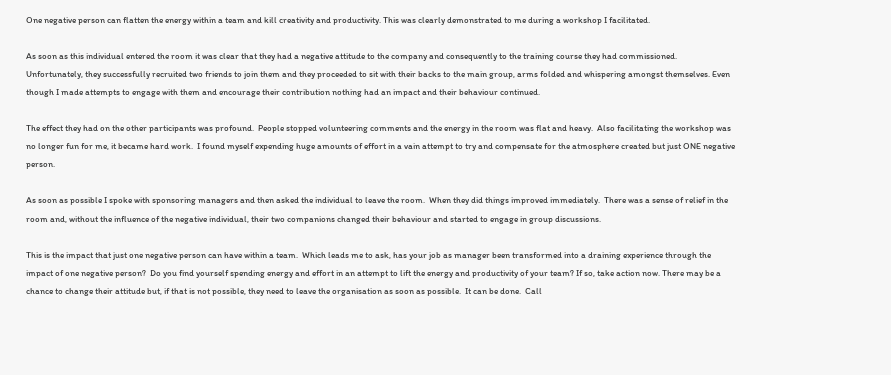One negative person can flatten the energy within a team and kill creativity and productivity. This was clearly demonstrated to me during a workshop I facilitated.

As soon as this individual entered the room it was clear that they had a negative attitude to the company and consequently to the training course they had commissioned. Unfortunately, they successfully recruited two friends to join them and they proceeded to sit with their backs to the main group, arms folded and whispering amongst themselves. Even though I made attempts to engage with them and encourage their contribution nothing had an impact and their behaviour continued.

The effect they had on the other participants was profound.  People stopped volunteering comments and the energy in the room was flat and heavy.  Also facilitating the workshop was no longer fun for me, it became hard work.  I found myself expending huge amounts of effort in a vain attempt to try and compensate for the atmosphere created but just ONE negative person.

As soon as possible I spoke with sponsoring managers and then asked the individual to leave the room.  When they did things improved immediately.  There was a sense of relief in the room and, without the influence of the negative individual, their two companions changed their behaviour and started to engage in group discussions.

This is the impact that just one negative person can have within a team.  Which leads me to ask, has your job as manager been transformed into a draining experience through the impact of one negative person?  Do you find yourself spending energy and effort in an attempt to lift the energy and productivity of your team? If so, take action now. There may be a chance to change their attitude but, if that is not possible, they need to leave the organisation as soon as possible.  It can be done.  Call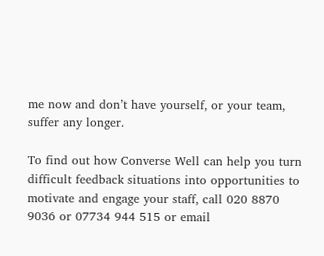me now and don’t have yourself, or your team, suffer any longer.

To find out how Converse Well can help you turn difficult feedback situations into opportunities to motivate and engage your staff, call 020 8870 9036 or 07734 944 515 or email